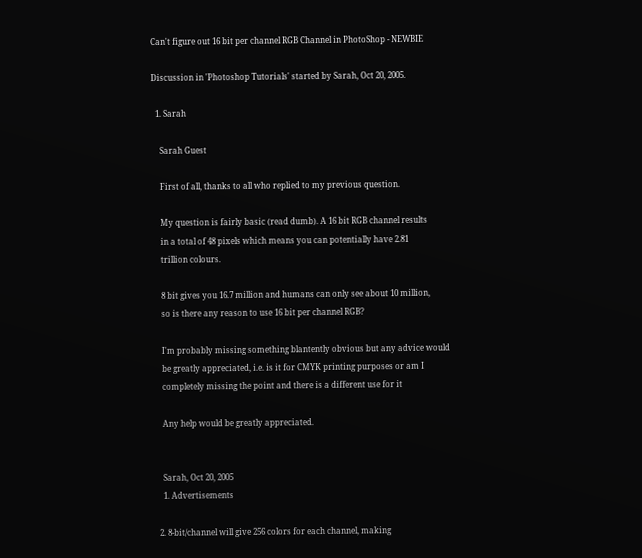Can't figure out 16 bit per channel RGB Channel in PhotoShop - NEWBIE

Discussion in 'Photoshop Tutorials' started by Sarah, Oct 20, 2005.

  1. Sarah

    Sarah Guest

    First of all, thanks to all who replied to my previous question.

    My question is fairly basic (read dumb). A 16 bit RGB channel results
    in a total of 48 pixels which means you can potentially have 2.81
    trillion colours.

    8 bit gives you 16.7 million and humans can only see about 10 million,
    so is there any reason to use 16 bit per channel RGB?

    I'm probably missing something blantently obvious but any advice would
    be greatly appreciated, i.e. is it for CMYK printing purposes or am I
    completely missing the point and there is a different use for it

    Any help would be greatly appreciated.


    Sarah, Oct 20, 2005
    1. Advertisements

  2. 8-bit/channel will give 256 colors for each channel, making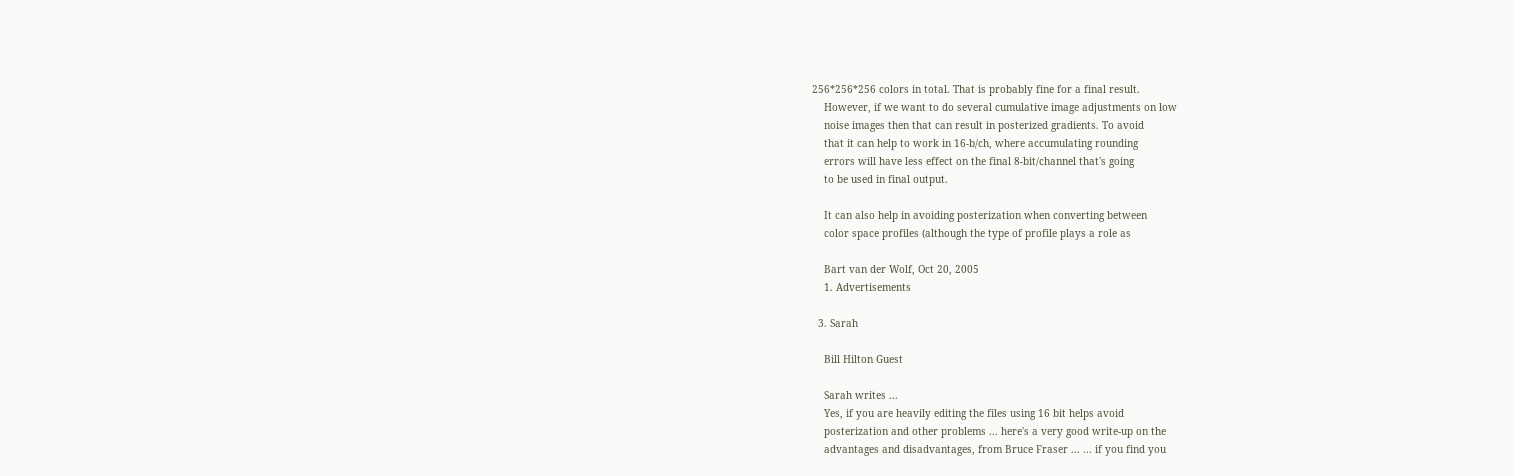256*256*256 colors in total. That is probably fine for a final result.
    However, if we want to do several cumulative image adjustments on low
    noise images then that can result in posterized gradients. To avoid
    that it can help to work in 16-b/ch, where accumulating rounding
    errors will have less effect on the final 8-bit/channel that's going
    to be used in final output.

    It can also help in avoiding posterization when converting between
    color space profiles (although the type of profile plays a role as

    Bart van der Wolf, Oct 20, 2005
    1. Advertisements

  3. Sarah

    Bill Hilton Guest

    Sarah writes ...
    Yes, if you are heavily editing the files using 16 bit helps avoid
    posterization and other problems ... here's a very good write-up on the
    advantages and disadvantages, from Bruce Fraser ... ... if you find you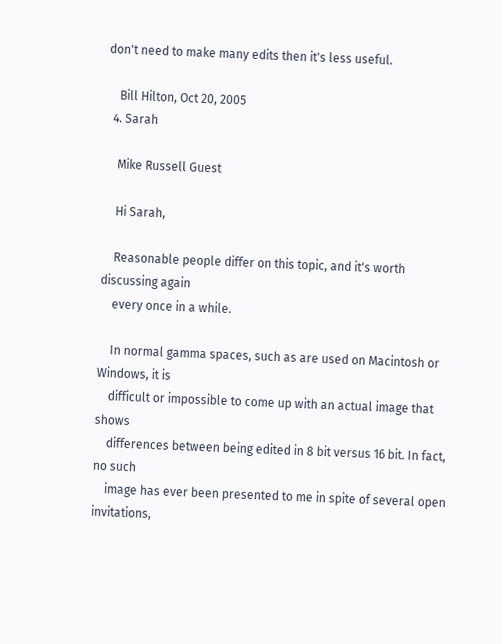don't need to make many edits then it's less useful.

    Bill Hilton, Oct 20, 2005
  4. Sarah

    Mike Russell Guest

    Hi Sarah,

    Reasonable people differ on this topic, and it's worth discussing again
    every once in a while.

    In normal gamma spaces, such as are used on Macintosh or Windows, it is
    difficult or impossible to come up with an actual image that shows
    differences between being edited in 8 bit versus 16 bit. In fact, no such
    image has ever been presented to me in spite of several open invitations,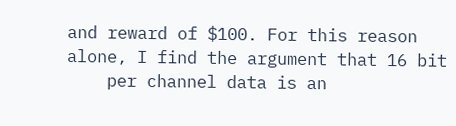and reward of $100. For this reason alone, I find the argument that 16 bit
    per channel data is an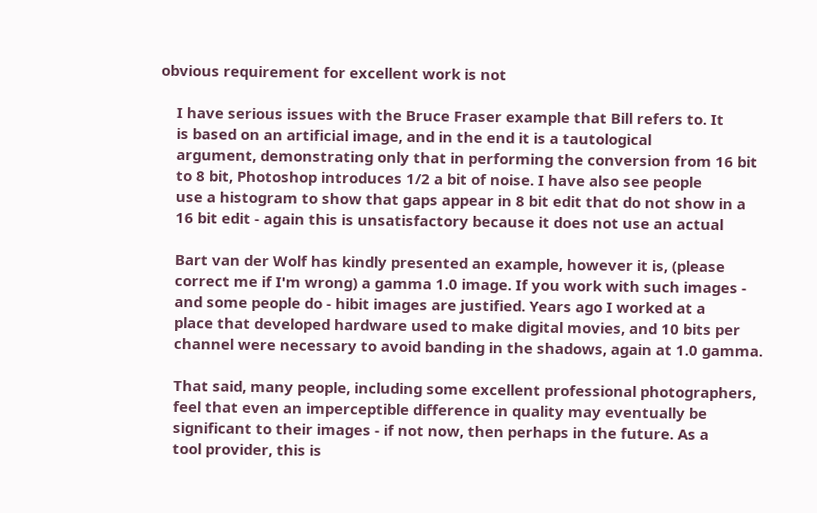obvious requirement for excellent work is not

    I have serious issues with the Bruce Fraser example that Bill refers to. It
    is based on an artificial image, and in the end it is a tautological
    argument, demonstrating only that in performing the conversion from 16 bit
    to 8 bit, Photoshop introduces 1/2 a bit of noise. I have also see people
    use a histogram to show that gaps appear in 8 bit edit that do not show in a
    16 bit edit - again this is unsatisfactory because it does not use an actual

    Bart van der Wolf has kindly presented an example, however it is, (please
    correct me if I'm wrong) a gamma 1.0 image. If you work with such images -
    and some people do - hibit images are justified. Years ago I worked at a
    place that developed hardware used to make digital movies, and 10 bits per
    channel were necessary to avoid banding in the shadows, again at 1.0 gamma.

    That said, many people, including some excellent professional photographers,
    feel that even an imperceptible difference in quality may eventually be
    significant to their images - if not now, then perhaps in the future. As a
    tool provider, this is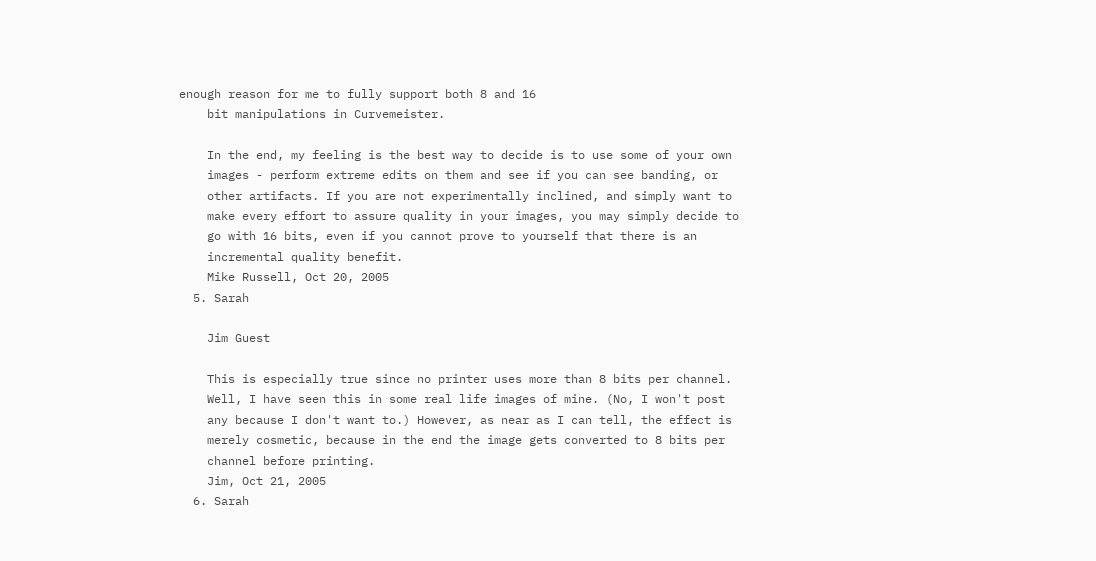enough reason for me to fully support both 8 and 16
    bit manipulations in Curvemeister.

    In the end, my feeling is the best way to decide is to use some of your own
    images - perform extreme edits on them and see if you can see banding, or
    other artifacts. If you are not experimentally inclined, and simply want to
    make every effort to assure quality in your images, you may simply decide to
    go with 16 bits, even if you cannot prove to yourself that there is an
    incremental quality benefit.
    Mike Russell, Oct 20, 2005
  5. Sarah

    Jim Guest

    This is especially true since no printer uses more than 8 bits per channel.
    Well, I have seen this in some real life images of mine. (No, I won't post
    any because I don't want to.) However, as near as I can tell, the effect is
    merely cosmetic, because in the end the image gets converted to 8 bits per
    channel before printing.
    Jim, Oct 21, 2005
  6. Sarah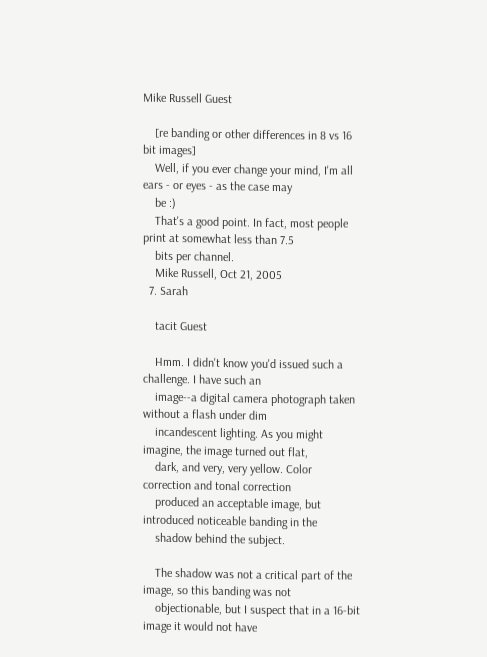Mike Russell Guest

    [re banding or other differences in 8 vs 16 bit images]
    Well, if you ever change your mind, I'm all ears - or eyes - as the case may
    be :)
    That's a good point. In fact, most people print at somewhat less than 7.5
    bits per channel.
    Mike Russell, Oct 21, 2005
  7. Sarah

    tacit Guest

    Hmm. I didn't know you'd issued such a challenge. I have such an
    image--a digital camera photograph taken without a flash under dim
    incandescent lighting. As you might imagine, the image turned out flat,
    dark, and very, very yellow. Color correction and tonal correction
    produced an acceptable image, but introduced noticeable banding in the
    shadow behind the subject.

    The shadow was not a critical part of the image, so this banding was not
    objectionable, but I suspect that in a 16-bit image it would not have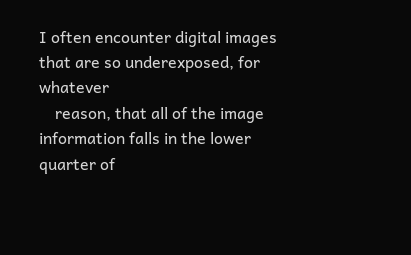I often encounter digital images that are so underexposed, for whatever
    reason, that all of the image information falls in the lower quarter of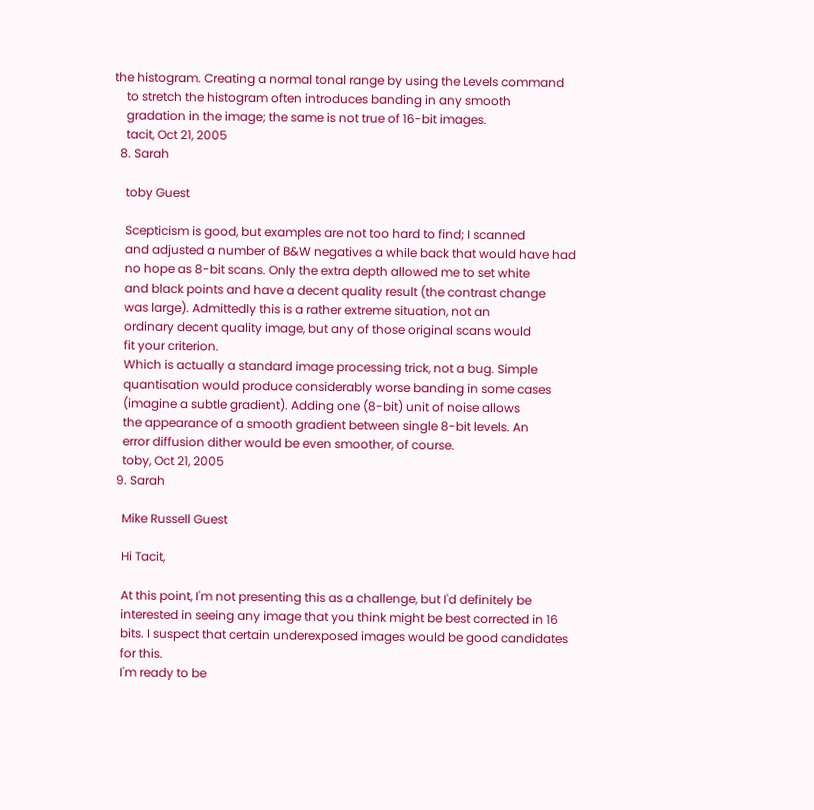the histogram. Creating a normal tonal range by using the Levels command
    to stretch the histogram often introduces banding in any smooth
    gradation in the image; the same is not true of 16-bit images.
    tacit, Oct 21, 2005
  8. Sarah

    toby Guest

    Scepticism is good, but examples are not too hard to find; I scanned
    and adjusted a number of B&W negatives a while back that would have had
    no hope as 8-bit scans. Only the extra depth allowed me to set white
    and black points and have a decent quality result (the contrast change
    was large). Admittedly this is a rather extreme situation, not an
    ordinary decent quality image, but any of those original scans would
    fit your criterion.
    Which is actually a standard image processing trick, not a bug. Simple
    quantisation would produce considerably worse banding in some cases
    (imagine a subtle gradient). Adding one (8-bit) unit of noise allows
    the appearance of a smooth gradient between single 8-bit levels. An
    error diffusion dither would be even smoother, of course.
    toby, Oct 21, 2005
  9. Sarah

    Mike Russell Guest

    Hi Tacit,

    At this point, I'm not presenting this as a challenge, but I'd definitely be
    interested in seeing any image that you think might be best corrected in 16
    bits. I suspect that certain underexposed images would be good candidates
    for this.
    I'm ready to be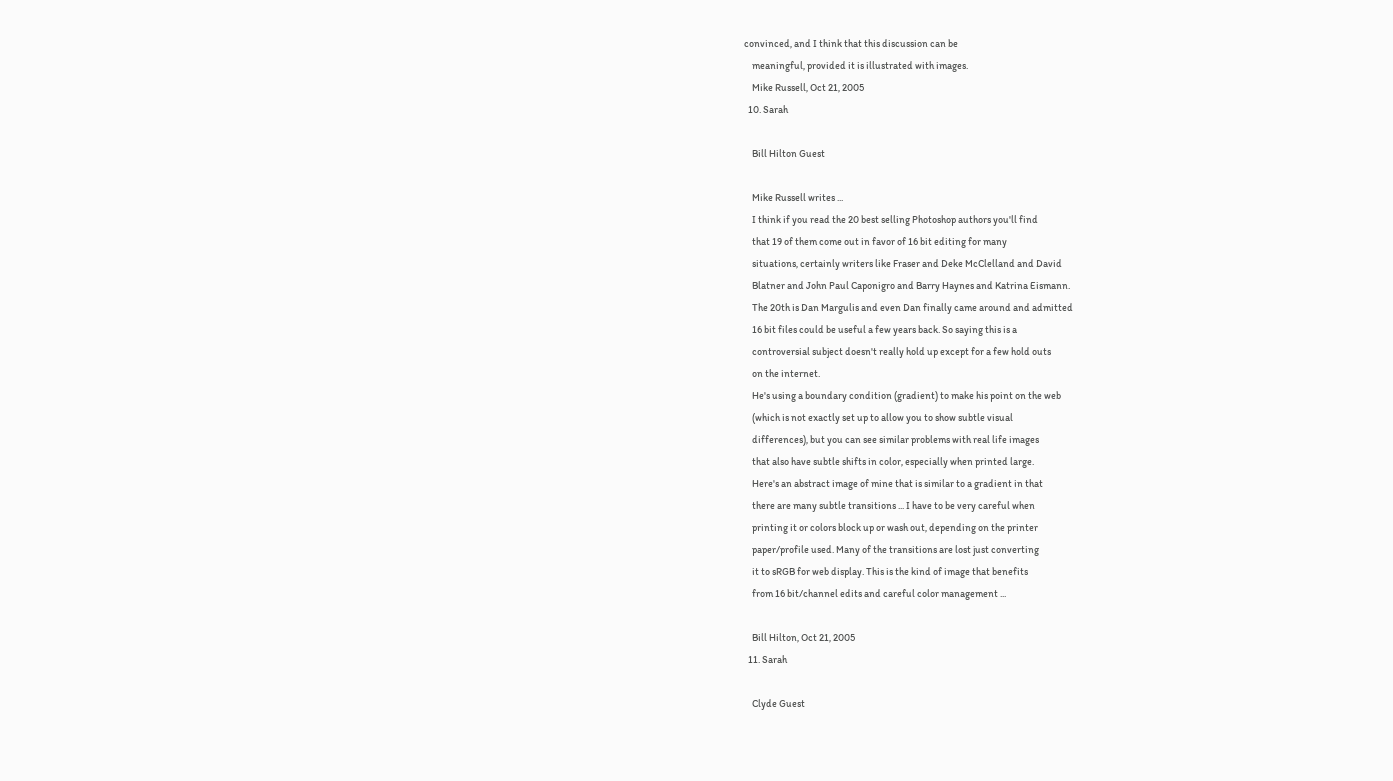convinced, and I think that this discussion can be
    meaningful, provided it is illustrated with images.
    Mike Russell, Oct 21, 2005
  10. Sarah

    Bill Hilton Guest

    Mike Russell writes ...
    I think if you read the 20 best selling Photoshop authors you'll find
    that 19 of them come out in favor of 16 bit editing for many
    situations, certainly writers like Fraser and Deke McClelland and David
    Blatner and John Paul Caponigro and Barry Haynes and Katrina Eismann.
    The 20th is Dan Margulis and even Dan finally came around and admitted
    16 bit files could be useful a few years back. So saying this is a
    controversial subject doesn't really hold up except for a few hold outs
    on the internet.
    He's using a boundary condition (gradient) to make his point on the web
    (which is not exactly set up to allow you to show subtle visual
    differences), but you can see similar problems with real life images
    that also have subtle shifts in color, especially when printed large.
    Here's an abstract image of mine that is similar to a gradient in that
    there are many subtle transitions ... I have to be very careful when
    printing it or colors block up or wash out, depending on the printer
    paper/profile used. Many of the transitions are lost just converting
    it to sRGB for web display. This is the kind of image that benefits
    from 16 bit/channel edits and careful color management ...

    Bill Hilton, Oct 21, 2005
  11. Sarah

    Clyde Guest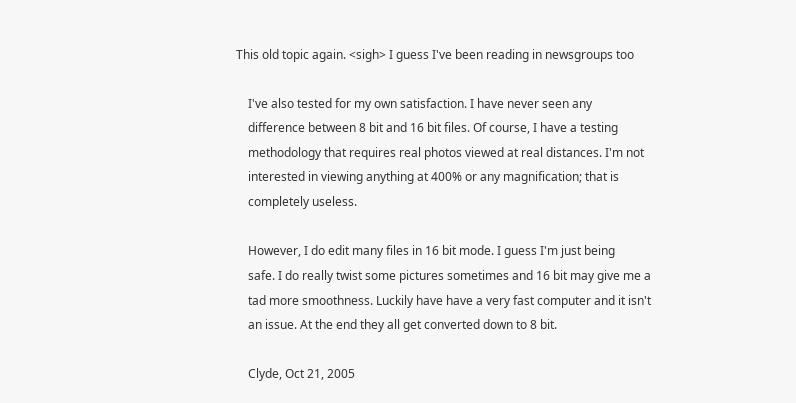This old topic again. <sigh> I guess I've been reading in newsgroups too

    I've also tested for my own satisfaction. I have never seen any
    difference between 8 bit and 16 bit files. Of course, I have a testing
    methodology that requires real photos viewed at real distances. I'm not
    interested in viewing anything at 400% or any magnification; that is
    completely useless.

    However, I do edit many files in 16 bit mode. I guess I'm just being
    safe. I do really twist some pictures sometimes and 16 bit may give me a
    tad more smoothness. Luckily have have a very fast computer and it isn't
    an issue. At the end they all get converted down to 8 bit.

    Clyde, Oct 21, 2005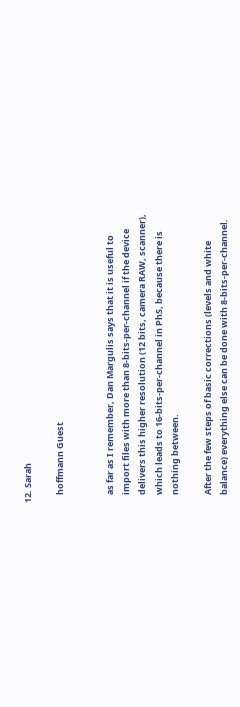12. Sarah

    hoffmann Guest


    as far as I remember, Dan Margulis says that it is useful to
    import files with more than 8-bits-per-channel if the device
    delivers this higher resolution (12 bits, camera RAW, scanner),
    which leads to 16-bits-per-channel in PhS, because there is
    nothing between.

    After the few steps of basic corrections (levels and white
    balance) everything else can be done with 8-bits-per-channel.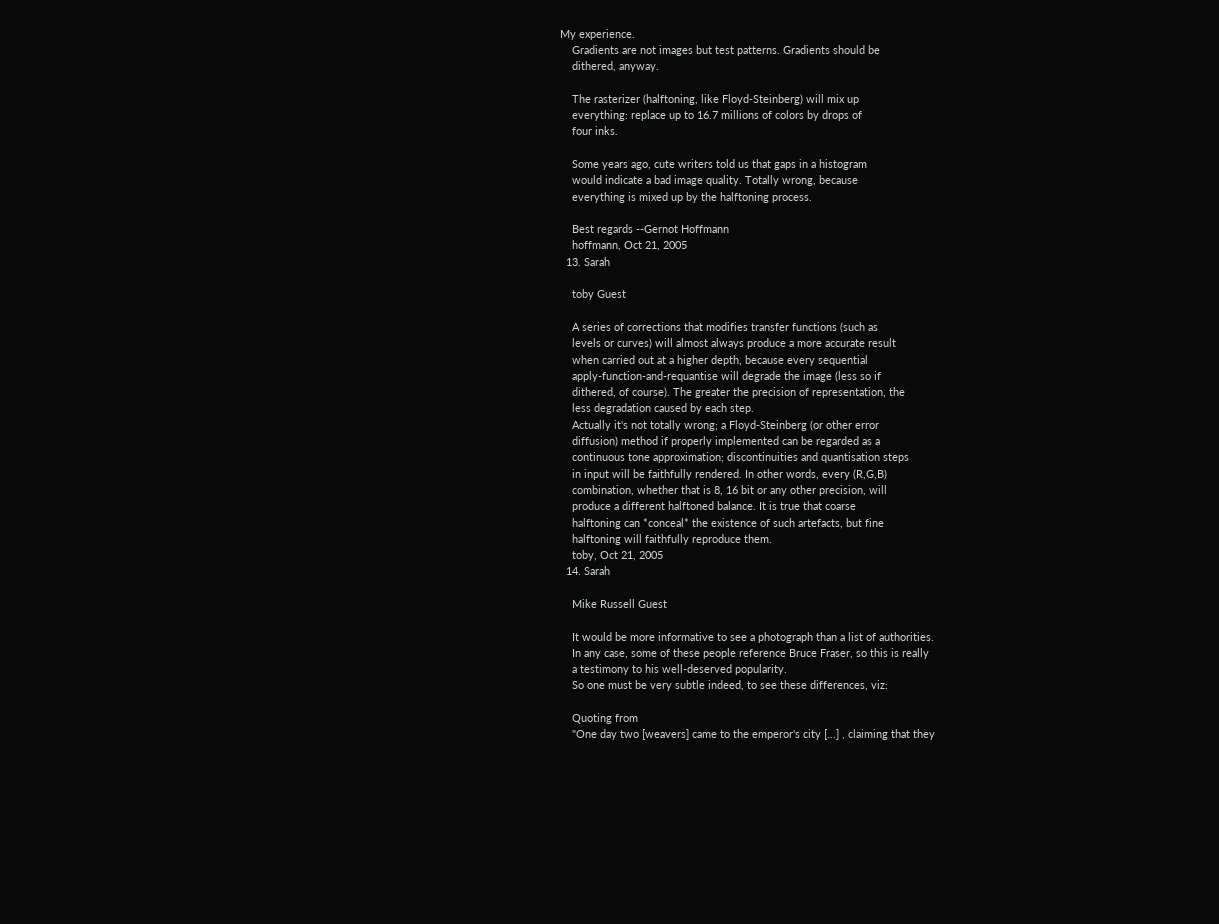My experience.
    Gradients are not images but test patterns. Gradients should be
    dithered, anyway.

    The rasterizer (halftoning, like Floyd-Steinberg) will mix up
    everything: replace up to 16.7 millions of colors by drops of
    four inks.

    Some years ago, cute writers told us that gaps in a histogram
    would indicate a bad image quality. Totally wrong, because
    everything is mixed up by the halftoning process.

    Best regards --Gernot Hoffmann
    hoffmann, Oct 21, 2005
  13. Sarah

    toby Guest

    A series of corrections that modifies transfer functions (such as
    levels or curves) will almost always produce a more accurate result
    when carried out at a higher depth, because every sequential
    apply-function-and-requantise will degrade the image (less so if
    dithered, of course). The greater the precision of representation, the
    less degradation caused by each step.
    Actually it's not totally wrong; a Floyd-Steinberg (or other error
    diffusion) method if properly implemented can be regarded as a
    continuous tone approximation; discontinuities and quantisation steps
    in input will be faithfully rendered. In other words, every (R,G,B)
    combination, whether that is 8, 16 bit or any other precision, will
    produce a different halftoned balance. It is true that coarse
    halftoning can *conceal* the existence of such artefacts, but fine
    halftoning will faithfully reproduce them.
    toby, Oct 21, 2005
  14. Sarah

    Mike Russell Guest

    It would be more informative to see a photograph than a list of authorities.
    In any case, some of these people reference Bruce Fraser, so this is really
    a testimony to his well-deserved popularity.
    So one must be very subtle indeed, to see these differences, viz:

    Quoting from
    "One day two [weavers] came to the emperor's city [...] , claiming that they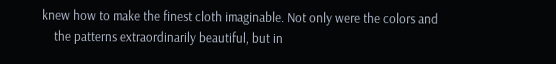knew how to make the finest cloth imaginable. Not only were the colors and
    the patterns extraordinarily beautiful, but in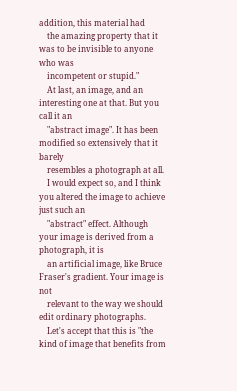addition, this material had
    the amazing property that it was to be invisible to anyone who was
    incompetent or stupid."
    At last, an image, and an interesting one at that. But you call it an
    "abstract image". It has been modified so extensively that it barely
    resembles a photograph at all.
    I would expect so, and I think you altered the image to achieve just such an
    "abstract" effect. Although your image is derived from a photograph, it is
    an artificial image, like Bruce Fraser's gradient. Your image is not
    relevant to the way we should edit ordinary photographs.
    Let's accept that this is "the kind of image that benefits from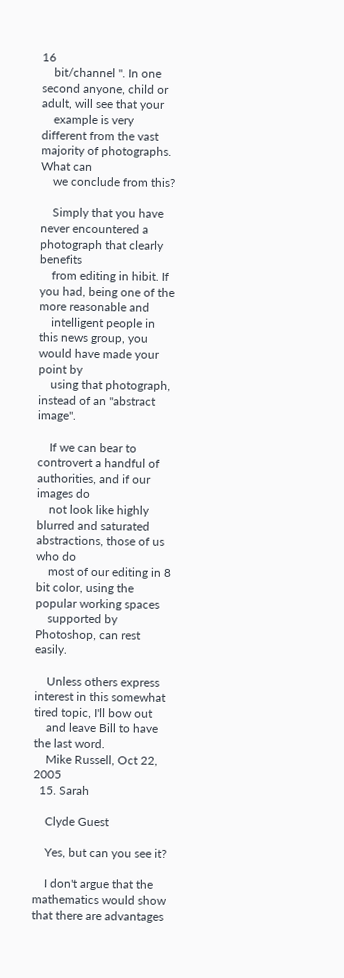16
    bit/channel ". In one second anyone, child or adult, will see that your
    example is very different from the vast majority of photographs. What can
    we conclude from this?

    Simply that you have never encountered a photograph that clearly benefits
    from editing in hibit. If you had, being one of the more reasonable and
    intelligent people in this news group, you would have made your point by
    using that photograph, instead of an "abstract image".

    If we can bear to controvert a handful of authorities, and if our images do
    not look like highly blurred and saturated abstractions, those of us who do
    most of our editing in 8 bit color, using the popular working spaces
    supported by Photoshop, can rest easily.

    Unless others express interest in this somewhat tired topic, I'll bow out
    and leave Bill to have the last word.
    Mike Russell, Oct 22, 2005
  15. Sarah

    Clyde Guest

    Yes, but can you see it?

    I don't argue that the mathematics would show that there are advantages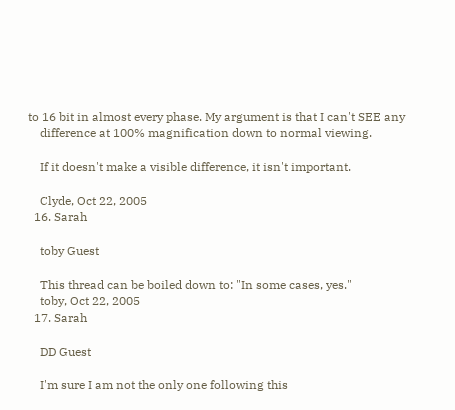to 16 bit in almost every phase. My argument is that I can't SEE any
    difference at 100% magnification down to normal viewing.

    If it doesn't make a visible difference, it isn't important.

    Clyde, Oct 22, 2005
  16. Sarah

    toby Guest

    This thread can be boiled down to: "In some cases, yes."
    toby, Oct 22, 2005
  17. Sarah

    DD Guest

    I'm sure I am not the only one following this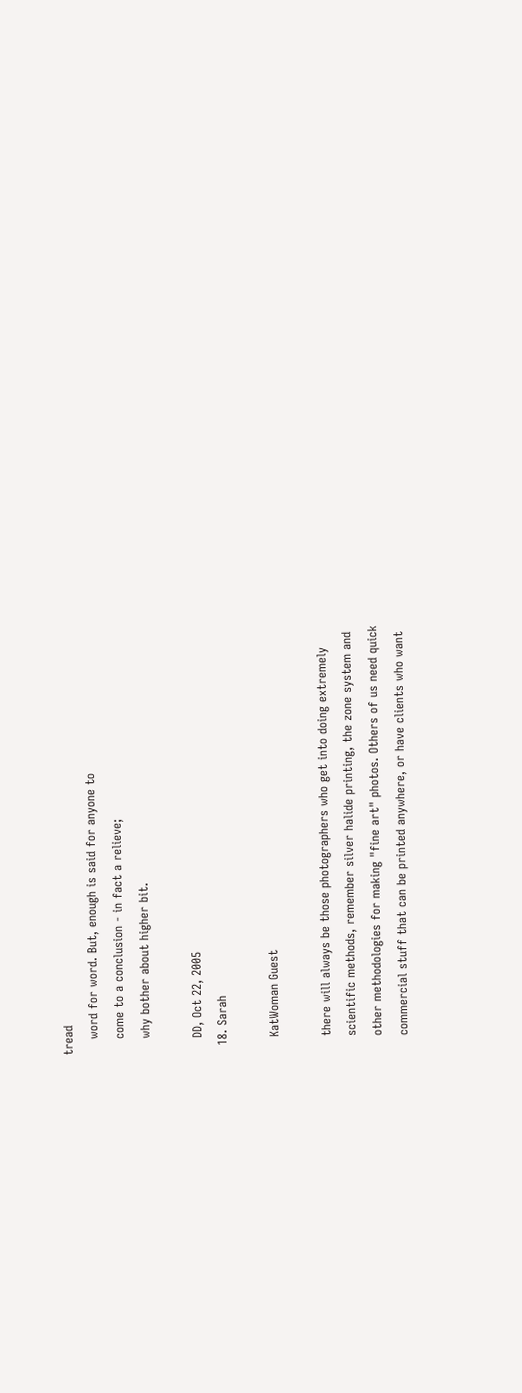tread
    word for word. But, enough is said for anyone to
    come to a conclusion - in fact a relieve;
    why bother about higher bit.

    DD, Oct 22, 2005
  18. Sarah

    KatWoman Guest

    there will always be those photographers who get into doing extremely
    scientific methods, remember silver halide printing, the zone system and
    other methodologies for making "fine art" photos. Others of us need quick
    commercial stuff that can be printed anywhere, or have clients who want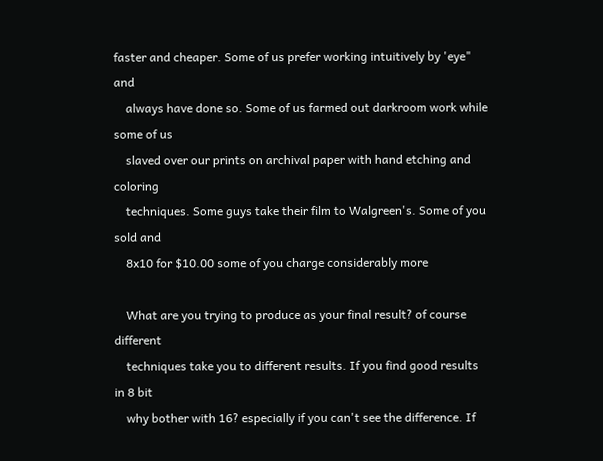faster and cheaper. Some of us prefer working intuitively by 'eye" and
    always have done so. Some of us farmed out darkroom work while some of us
    slaved over our prints on archival paper with hand etching and coloring
    techniques. Some guys take their film to Walgreen's. Some of you sold and
    8x10 for $10.00 some of you charge considerably more

    What are you trying to produce as your final result? of course different
    techniques take you to different results. If you find good results in 8 bit
    why bother with 16? especially if you can't see the difference. If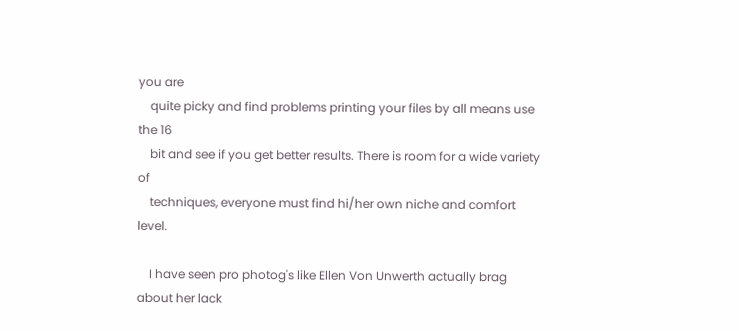you are
    quite picky and find problems printing your files by all means use the 16
    bit and see if you get better results. There is room for a wide variety of
    techniques, everyone must find hi/her own niche and comfort level.

    I have seen pro photog's like Ellen Von Unwerth actually brag about her lack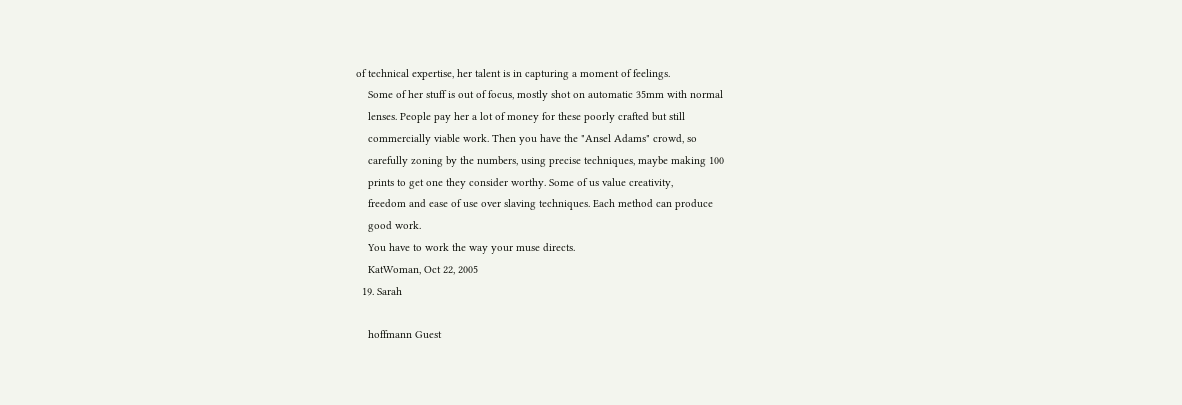of technical expertise, her talent is in capturing a moment of feelings.
    Some of her stuff is out of focus, mostly shot on automatic 35mm with normal
    lenses. People pay her a lot of money for these poorly crafted but still
    commercially viable work. Then you have the "Ansel Adams" crowd, so
    carefully zoning by the numbers, using precise techniques, maybe making 100
    prints to get one they consider worthy. Some of us value creativity,
    freedom and ease of use over slaving techniques. Each method can produce
    good work.
    You have to work the way your muse directs.
    KatWoman, Oct 22, 2005
  19. Sarah

    hoffmann Guest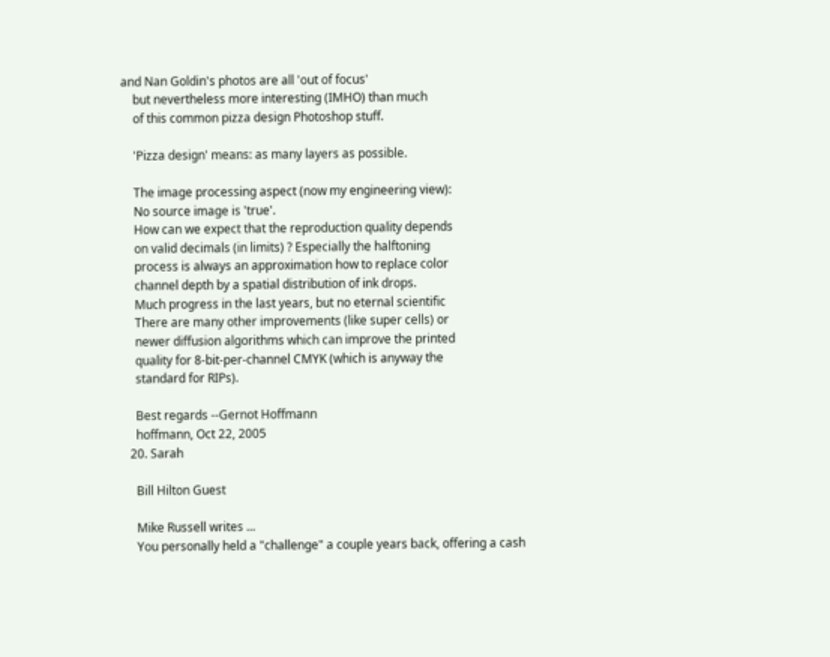and Nan Goldin's photos are all 'out of focus'
    but nevertheless more interesting (IMHO) than much
    of this common pizza design Photoshop stuff.

    'Pizza design' means: as many layers as possible.

    The image processing aspect (now my engineering view):
    No source image is 'true'.
    How can we expect that the reproduction quality depends
    on valid decimals (in limits) ? Especially the halftoning
    process is always an approximation how to replace color
    channel depth by a spatial distribution of ink drops.
    Much progress in the last years, but no eternal scientific
    There are many other improvements (like super cells) or
    newer diffusion algorithms which can improve the printed
    quality for 8-bit-per-channel CMYK (which is anyway the
    standard for RIPs).

    Best regards --Gernot Hoffmann
    hoffmann, Oct 22, 2005
  20. Sarah

    Bill Hilton Guest

    Mike Russell writes ...
    You personally held a "challenge" a couple years back, offering a cash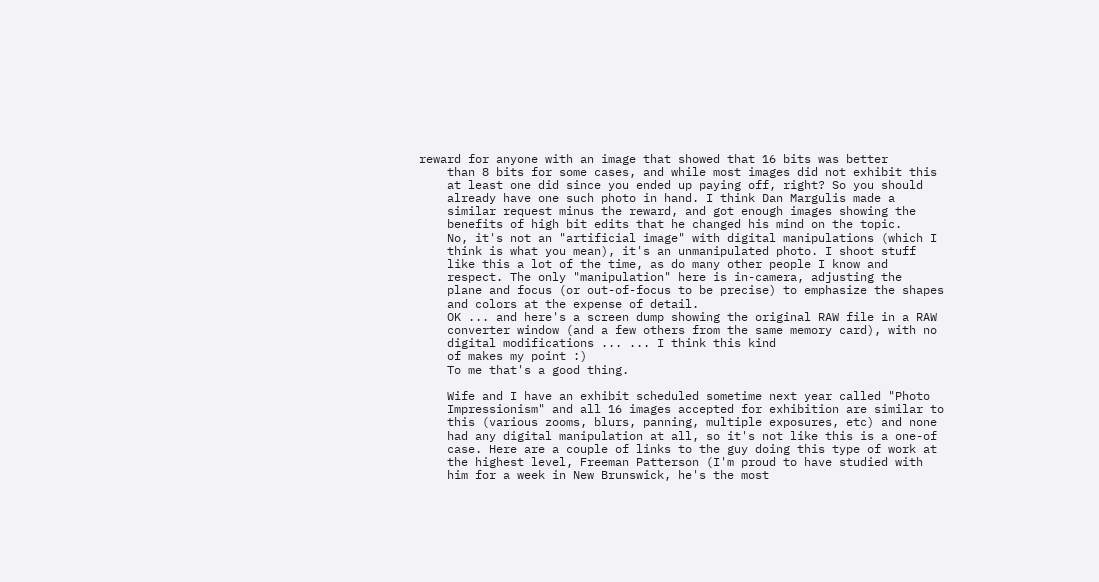reward for anyone with an image that showed that 16 bits was better
    than 8 bits for some cases, and while most images did not exhibit this
    at least one did since you ended up paying off, right? So you should
    already have one such photo in hand. I think Dan Margulis made a
    similar request minus the reward, and got enough images showing the
    benefits of high bit edits that he changed his mind on the topic.
    No, it's not an "artificial image" with digital manipulations (which I
    think is what you mean), it's an unmanipulated photo. I shoot stuff
    like this a lot of the time, as do many other people I know and
    respect. The only "manipulation" here is in-camera, adjusting the
    plane and focus (or out-of-focus to be precise) to emphasize the shapes
    and colors at the expense of detail.
    OK ... and here's a screen dump showing the original RAW file in a RAW
    converter window (and a few others from the same memory card), with no
    digital modifications ... ... I think this kind
    of makes my point :)
    To me that's a good thing.

    Wife and I have an exhibit scheduled sometime next year called "Photo
    Impressionism" and all 16 images accepted for exhibition are similar to
    this (various zooms, blurs, panning, multiple exposures, etc) and none
    had any digital manipulation at all, so it's not like this is a one-of
    case. Here are a couple of links to the guy doing this type of work at
    the highest level, Freeman Patterson (I'm proud to have studied with
    him for a week in New Brunswick, he's the most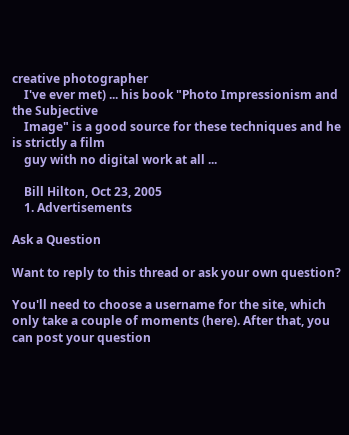creative photographer
    I've ever met) ... his book "Photo Impressionism and the Subjective
    Image" is a good source for these techniques and he is strictly a film
    guy with no digital work at all ...

    Bill Hilton, Oct 23, 2005
    1. Advertisements

Ask a Question

Want to reply to this thread or ask your own question?

You'll need to choose a username for the site, which only take a couple of moments (here). After that, you can post your question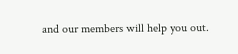and our members will help you out.